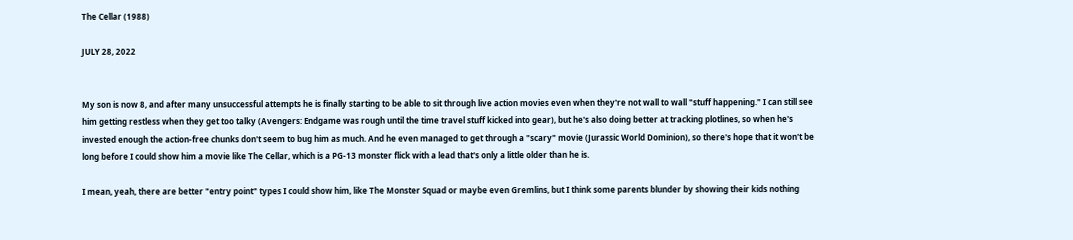The Cellar (1988)

JULY 28, 2022


My son is now 8, and after many unsuccessful attempts he is finally starting to be able to sit through live action movies even when they're not wall to wall "stuff happening." I can still see him getting restless when they get too talky (Avengers: Endgame was rough until the time travel stuff kicked into gear), but he's also doing better at tracking plotlines, so when he's invested enough the action-free chunks don't seem to bug him as much. And he even managed to get through a "scary" movie (Jurassic World Dominion), so there's hope that it won't be long before I could show him a movie like The Cellar, which is a PG-13 monster flick with a lead that's only a little older than he is.

I mean, yeah, there are better "entry point" types I could show him, like The Monster Squad or maybe even Gremlins, but I think some parents blunder by showing their kids nothing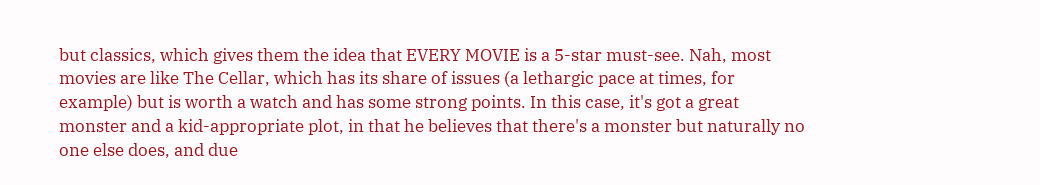but classics, which gives them the idea that EVERY MOVIE is a 5-star must-see. Nah, most movies are like The Cellar, which has its share of issues (a lethargic pace at times, for example) but is worth a watch and has some strong points. In this case, it's got a great monster and a kid-appropriate plot, in that he believes that there's a monster but naturally no one else does, and due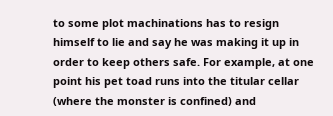to some plot machinations has to resign himself to lie and say he was making it up in order to keep others safe. For example, at one point his pet toad runs into the titular cellar (where the monster is confined) and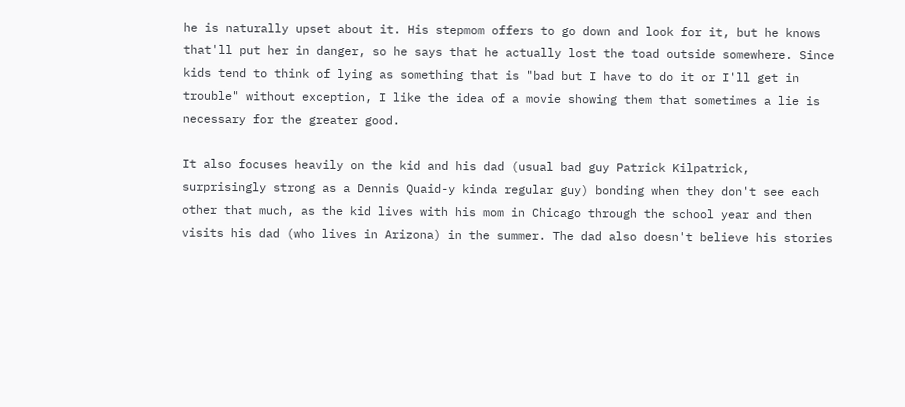he is naturally upset about it. His stepmom offers to go down and look for it, but he knows that'll put her in danger, so he says that he actually lost the toad outside somewhere. Since kids tend to think of lying as something that is "bad but I have to do it or I'll get in trouble" without exception, I like the idea of a movie showing them that sometimes a lie is necessary for the greater good.

It also focuses heavily on the kid and his dad (usual bad guy Patrick Kilpatrick, surprisingly strong as a Dennis Quaid-y kinda regular guy) bonding when they don't see each other that much, as the kid lives with his mom in Chicago through the school year and then visits his dad (who lives in Arizona) in the summer. The dad also doesn't believe his stories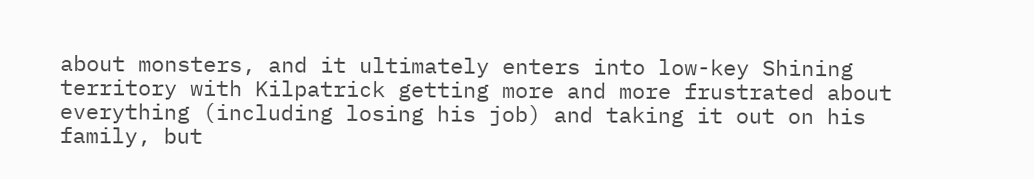about monsters, and it ultimately enters into low-key Shining territory with Kilpatrick getting more and more frustrated about everything (including losing his job) and taking it out on his family, but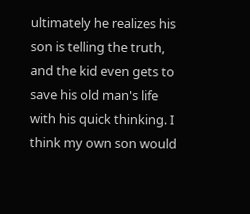ultimately he realizes his son is telling the truth, and the kid even gets to save his old man's life with his quick thinking. I think my own son would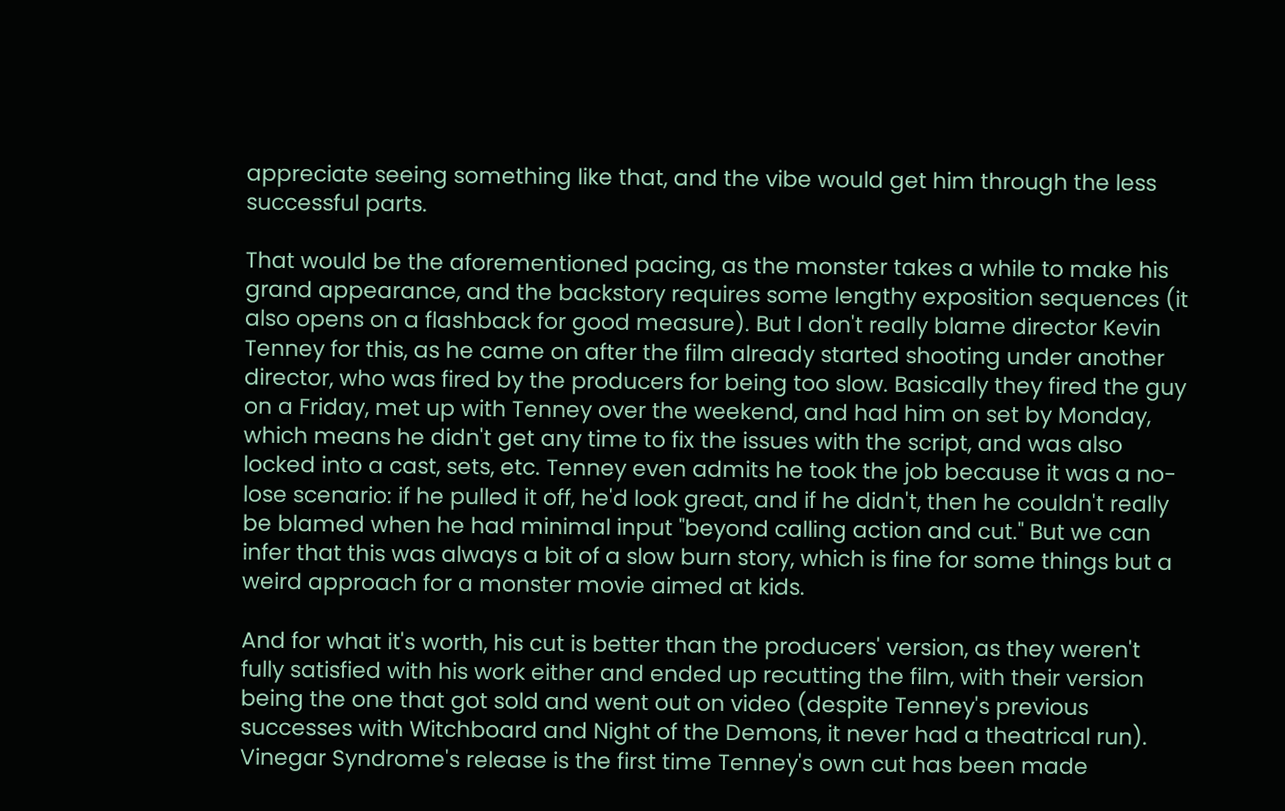appreciate seeing something like that, and the vibe would get him through the less successful parts.

That would be the aforementioned pacing, as the monster takes a while to make his grand appearance, and the backstory requires some lengthy exposition sequences (it also opens on a flashback for good measure). But I don't really blame director Kevin Tenney for this, as he came on after the film already started shooting under another director, who was fired by the producers for being too slow. Basically they fired the guy on a Friday, met up with Tenney over the weekend, and had him on set by Monday, which means he didn't get any time to fix the issues with the script, and was also locked into a cast, sets, etc. Tenney even admits he took the job because it was a no-lose scenario: if he pulled it off, he'd look great, and if he didn't, then he couldn't really be blamed when he had minimal input "beyond calling action and cut." But we can infer that this was always a bit of a slow burn story, which is fine for some things but a weird approach for a monster movie aimed at kids.

And for what it's worth, his cut is better than the producers' version, as they weren't fully satisfied with his work either and ended up recutting the film, with their version being the one that got sold and went out on video (despite Tenney's previous successes with Witchboard and Night of the Demons, it never had a theatrical run). Vinegar Syndrome's release is the first time Tenney's own cut has been made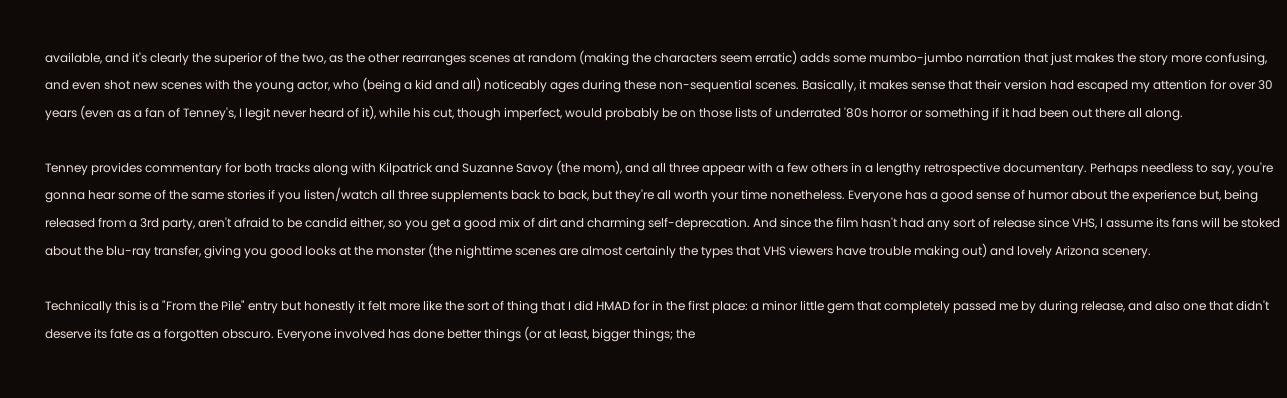available, and it's clearly the superior of the two, as the other rearranges scenes at random (making the characters seem erratic) adds some mumbo-jumbo narration that just makes the story more confusing, and even shot new scenes with the young actor, who (being a kid and all) noticeably ages during these non-sequential scenes. Basically, it makes sense that their version had escaped my attention for over 30 years (even as a fan of Tenney's, I legit never heard of it), while his cut, though imperfect, would probably be on those lists of underrated '80s horror or something if it had been out there all along.

Tenney provides commentary for both tracks along with Kilpatrick and Suzanne Savoy (the mom), and all three appear with a few others in a lengthy retrospective documentary. Perhaps needless to say, you're gonna hear some of the same stories if you listen/watch all three supplements back to back, but they're all worth your time nonetheless. Everyone has a good sense of humor about the experience but, being released from a 3rd party, aren't afraid to be candid either, so you get a good mix of dirt and charming self-deprecation. And since the film hasn't had any sort of release since VHS, I assume its fans will be stoked about the blu-ray transfer, giving you good looks at the monster (the nighttime scenes are almost certainly the types that VHS viewers have trouble making out) and lovely Arizona scenery.

Technically this is a "From the Pile" entry but honestly it felt more like the sort of thing that I did HMAD for in the first place: a minor little gem that completely passed me by during release, and also one that didn't deserve its fate as a forgotten obscuro. Everyone involved has done better things (or at least, bigger things; the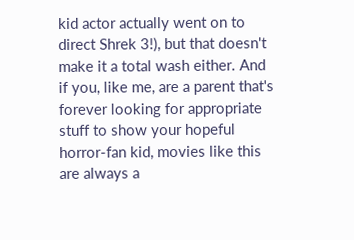kid actor actually went on to direct Shrek 3!), but that doesn't make it a total wash either. And if you, like me, are a parent that's forever looking for appropriate stuff to show your hopeful horror-fan kid, movies like this are always a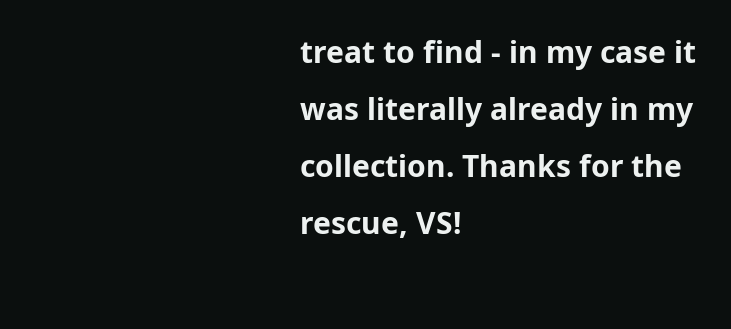treat to find - in my case it was literally already in my collection. Thanks for the rescue, VS!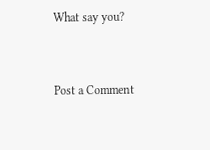What say you?


Post a Comment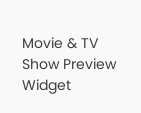Movie & TV Show Preview Widget